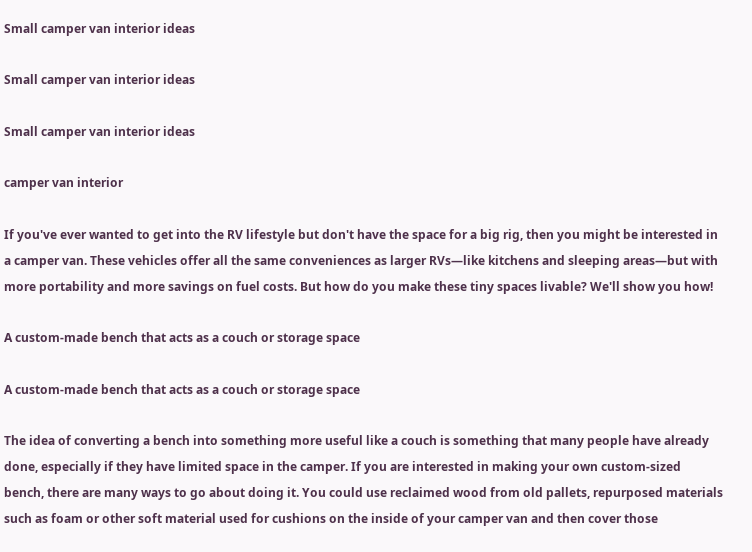Small camper van interior ideas

Small camper van interior ideas

Small camper van interior ideas

camper van interior

If you've ever wanted to get into the RV lifestyle but don't have the space for a big rig, then you might be interested in a camper van. These vehicles offer all the same conveniences as larger RVs—like kitchens and sleeping areas—but with more portability and more savings on fuel costs. But how do you make these tiny spaces livable? We'll show you how!

A custom-made bench that acts as a couch or storage space

A custom-made bench that acts as a couch or storage space

The idea of converting a bench into something more useful like a couch is something that many people have already done, especially if they have limited space in the camper. If you are interested in making your own custom-sized bench, there are many ways to go about doing it. You could use reclaimed wood from old pallets, repurposed materials such as foam or other soft material used for cushions on the inside of your camper van and then cover those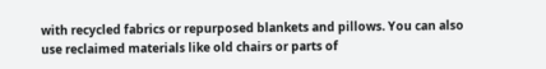with recycled fabrics or repurposed blankets and pillows. You can also use reclaimed materials like old chairs or parts of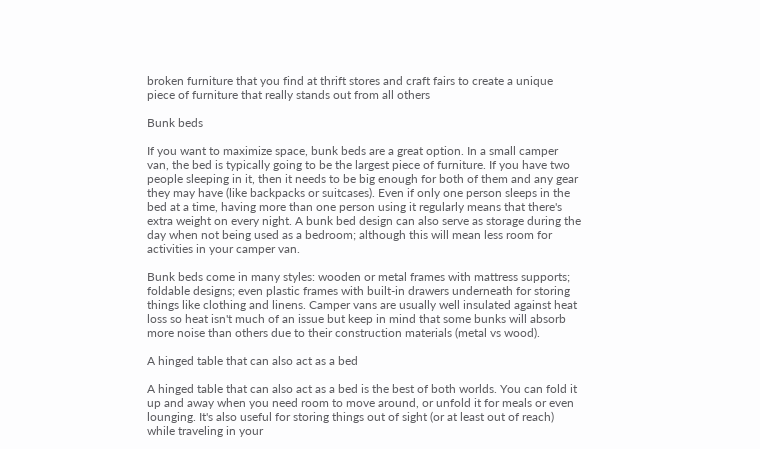broken furniture that you find at thrift stores and craft fairs to create a unique piece of furniture that really stands out from all others

Bunk beds

If you want to maximize space, bunk beds are a great option. In a small camper van, the bed is typically going to be the largest piece of furniture. If you have two people sleeping in it, then it needs to be big enough for both of them and any gear they may have (like backpacks or suitcases). Even if only one person sleeps in the bed at a time, having more than one person using it regularly means that there's extra weight on every night. A bunk bed design can also serve as storage during the day when not being used as a bedroom; although this will mean less room for activities in your camper van.

Bunk beds come in many styles: wooden or metal frames with mattress supports; foldable designs; even plastic frames with built-in drawers underneath for storing things like clothing and linens. Camper vans are usually well insulated against heat loss so heat isn't much of an issue but keep in mind that some bunks will absorb more noise than others due to their construction materials (metal vs wood).

A hinged table that can also act as a bed

A hinged table that can also act as a bed is the best of both worlds. You can fold it up and away when you need room to move around, or unfold it for meals or even lounging. It's also useful for storing things out of sight (or at least out of reach) while traveling in your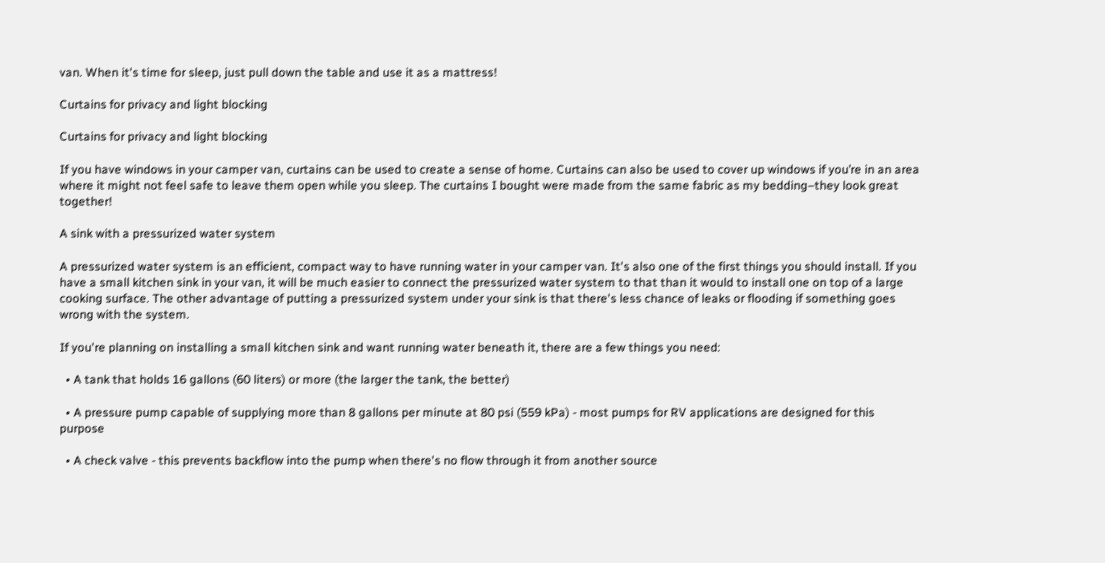van. When it's time for sleep, just pull down the table and use it as a mattress!

Curtains for privacy and light blocking

Curtains for privacy and light blocking

If you have windows in your camper van, curtains can be used to create a sense of home. Curtains can also be used to cover up windows if you’re in an area where it might not feel safe to leave them open while you sleep. The curtains I bought were made from the same fabric as my bedding–they look great together!

A sink with a pressurized water system

A pressurized water system is an efficient, compact way to have running water in your camper van. It's also one of the first things you should install. If you have a small kitchen sink in your van, it will be much easier to connect the pressurized water system to that than it would to install one on top of a large cooking surface. The other advantage of putting a pressurized system under your sink is that there's less chance of leaks or flooding if something goes wrong with the system.

If you're planning on installing a small kitchen sink and want running water beneath it, there are a few things you need:

  • A tank that holds 16 gallons (60 liters) or more (the larger the tank, the better)

  • A pressure pump capable of supplying more than 8 gallons per minute at 80 psi (559 kPa) - most pumps for RV applications are designed for this purpose

  • A check valve - this prevents backflow into the pump when there's no flow through it from another source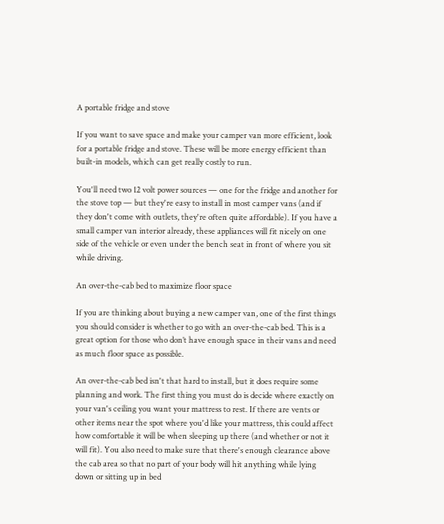A portable fridge and stove

If you want to save space and make your camper van more efficient, look for a portable fridge and stove. These will be more energy efficient than built-in models, which can get really costly to run.

You'll need two 12 volt power sources — one for the fridge and another for the stove top — but they're easy to install in most camper vans (and if they don't come with outlets, they're often quite affordable). If you have a small camper van interior already, these appliances will fit nicely on one side of the vehicle or even under the bench seat in front of where you sit while driving.

An over-the-cab bed to maximize floor space

If you are thinking about buying a new camper van, one of the first things you should consider is whether to go with an over-the-cab bed. This is a great option for those who don’t have enough space in their vans and need as much floor space as possible.

An over-the-cab bed isn't that hard to install, but it does require some planning and work. The first thing you must do is decide where exactly on your van's ceiling you want your mattress to rest. If there are vents or other items near the spot where you'd like your mattress, this could affect how comfortable it will be when sleeping up there (and whether or not it will fit). You also need to make sure that there's enough clearance above the cab area so that no part of your body will hit anything while lying down or sitting up in bed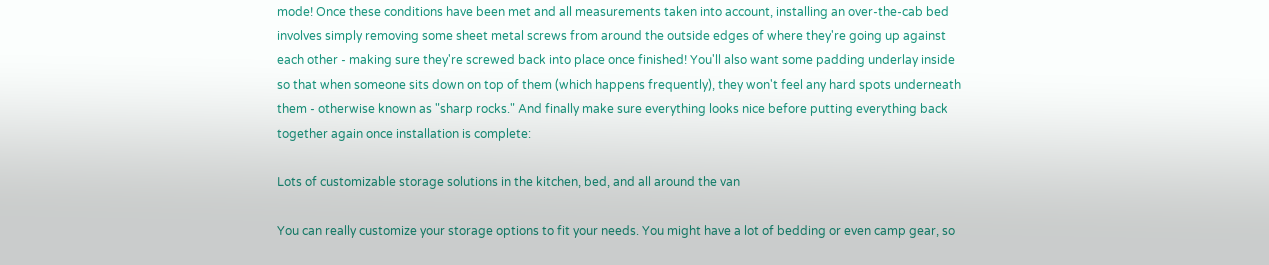mode! Once these conditions have been met and all measurements taken into account, installing an over-the-cab bed involves simply removing some sheet metal screws from around the outside edges of where they're going up against each other - making sure they're screwed back into place once finished! You'll also want some padding underlay inside so that when someone sits down on top of them (which happens frequently), they won't feel any hard spots underneath them - otherwise known as "sharp rocks." And finally make sure everything looks nice before putting everything back together again once installation is complete:

Lots of customizable storage solutions in the kitchen, bed, and all around the van

You can really customize your storage options to fit your needs. You might have a lot of bedding or even camp gear, so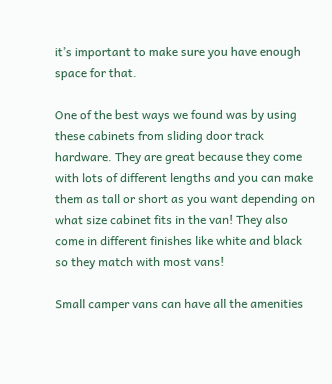it’s important to make sure you have enough space for that.

One of the best ways we found was by using these cabinets from sliding door track hardware. They are great because they come with lots of different lengths and you can make them as tall or short as you want depending on what size cabinet fits in the van! They also come in different finishes like white and black so they match with most vans!

Small camper vans can have all the amenities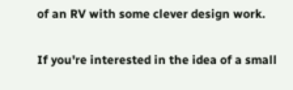of an RV with some clever design work.

If you're interested in the idea of a small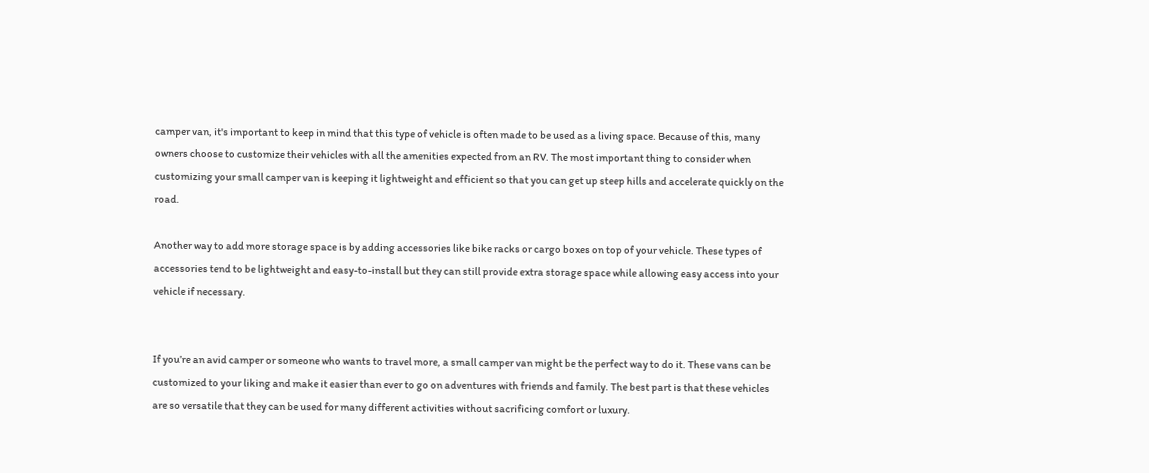camper van, it's important to keep in mind that this type of vehicle is often made to be used as a living space. Because of this, many owners choose to customize their vehicles with all the amenities expected from an RV. The most important thing to consider when customizing your small camper van is keeping it lightweight and efficient so that you can get up steep hills and accelerate quickly on the road.

Another way to add more storage space is by adding accessories like bike racks or cargo boxes on top of your vehicle. These types of accessories tend to be lightweight and easy-to-install but they can still provide extra storage space while allowing easy access into your vehicle if necessary.


If you’re an avid camper or someone who wants to travel more, a small camper van might be the perfect way to do it. These vans can be customized to your liking and make it easier than ever to go on adventures with friends and family. The best part is that these vehicles are so versatile that they can be used for many different activities without sacrificing comfort or luxury.